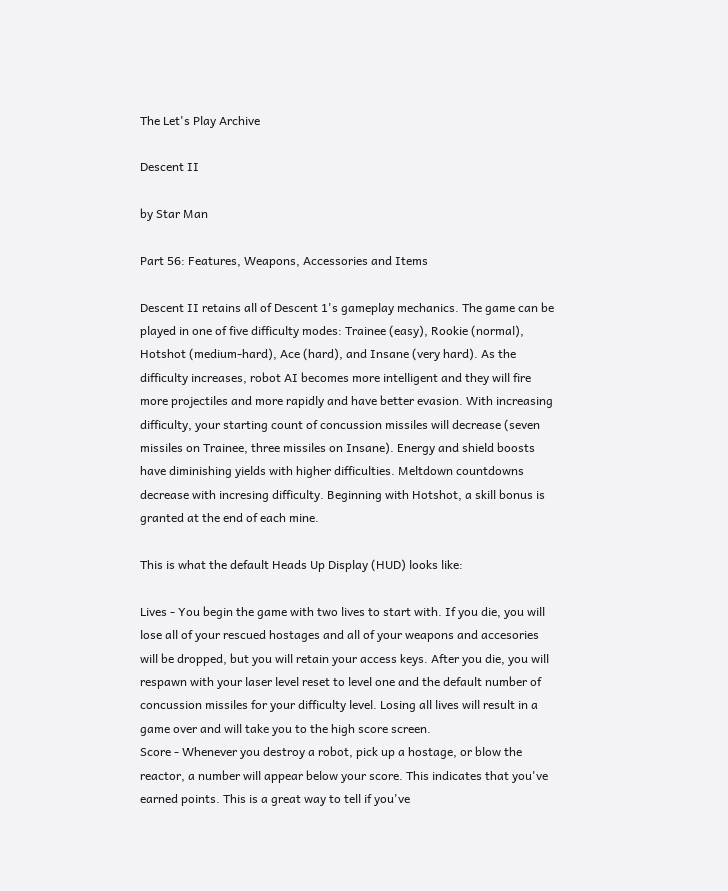The Let's Play Archive

Descent II

by Star Man

Part 56: Features, Weapons, Accessories and Items

Descent II retains all of Descent 1's gameplay mechanics. The game can be played in one of five difficulty modes: Trainee (easy), Rookie (normal), Hotshot (medium-hard), Ace (hard), and Insane (very hard). As the difficulty increases, robot AI becomes more intelligent and they will fire more projectiles and more rapidly and have better evasion. With increasing difficulty, your starting count of concussion missiles will decrease (seven missiles on Trainee, three missiles on Insane). Energy and shield boosts have diminishing yields with higher difficulties. Meltdown countdowns decrease with incresing difficulty. Beginning with Hotshot, a skill bonus is granted at the end of each mine.

This is what the default Heads Up Display (HUD) looks like:

Lives - You begin the game with two lives to start with. If you die, you will lose all of your rescued hostages and all of your weapons and accesories will be dropped, but you will retain your access keys. After you die, you will respawn with your laser level reset to level one and the default number of concussion missiles for your difficulty level. Losing all lives will result in a game over and will take you to the high score screen.
Score - Whenever you destroy a robot, pick up a hostage, or blow the reactor, a number will appear below your score. This indicates that you've earned points. This is a great way to tell if you've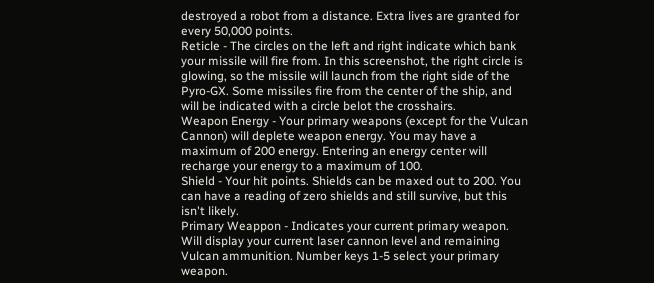destroyed a robot from a distance. Extra lives are granted for every 50,000 points.
Reticle - The circles on the left and right indicate which bank your missile will fire from. In this screenshot, the right circle is glowing, so the missile will launch from the right side of the Pyro-GX. Some missiles fire from the center of the ship, and will be indicated with a circle belot the crosshairs.
Weapon Energy - Your primary weapons (except for the Vulcan Cannon) will deplete weapon energy. You may have a maximum of 200 energy. Entering an energy center will recharge your energy to a maximum of 100.
Shield - Your hit points. Shields can be maxed out to 200. You can have a reading of zero shields and still survive, but this isn't likely.
Primary Weappon - Indicates your current primary weapon. Will display your current laser cannon level and remaining Vulcan ammunition. Number keys 1-5 select your primary weapon.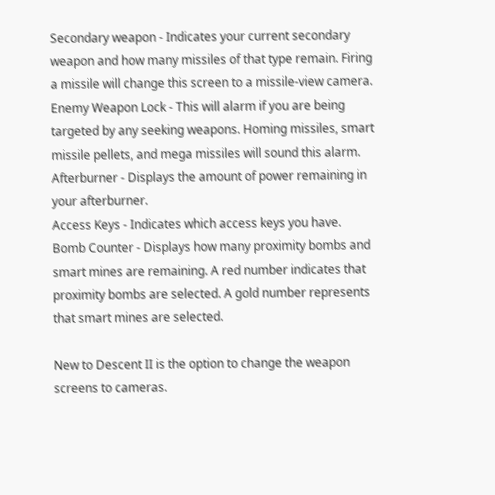Secondary weapon - Indicates your current secondary weapon and how many missiles of that type remain. Firing a missile will change this screen to a missile-view camera.
Enemy Weapon Lock - This will alarm if you are being targeted by any seeking weapons. Homing missiles, smart missile pellets, and mega missiles will sound this alarm.
Afterburner - Displays the amount of power remaining in your afterburner.
Access Keys - Indicates which access keys you have.
Bomb Counter - Displays how many proximity bombs and smart mines are remaining. A red number indicates that proximity bombs are selected. A gold number represents that smart mines are selected.

New to Descent II is the option to change the weapon screens to cameras.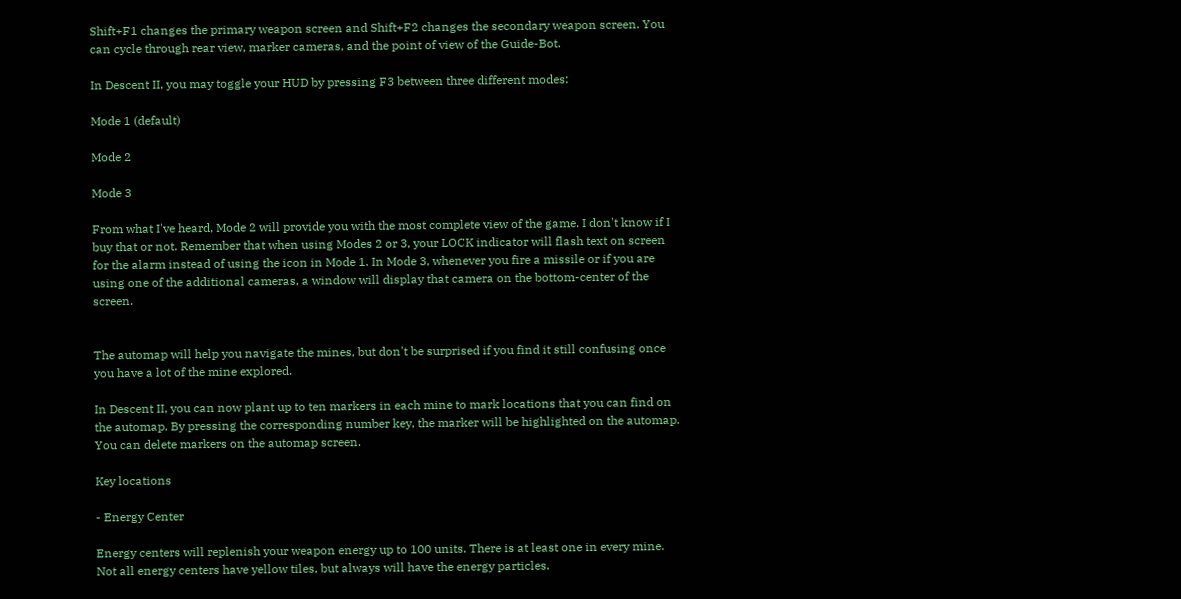Shift+F1 changes the primary weapon screen and Shift+F2 changes the secondary weapon screen. You can cycle through rear view, marker cameras, and the point of view of the Guide-Bot.

In Descent II, you may toggle your HUD by pressing F3 between three different modes:

Mode 1 (default)

Mode 2

Mode 3

From what I've heard, Mode 2 will provide you with the most complete view of the game. I don't know if I buy that or not. Remember that when using Modes 2 or 3, your LOCK indicator will flash text on screen for the alarm instead of using the icon in Mode 1. In Mode 3, whenever you fire a missile or if you are using one of the additional cameras, a window will display that camera on the bottom-center of the screen.


The automap will help you navigate the mines, but don't be surprised if you find it still confusing once you have a lot of the mine explored.

In Descent II, you can now plant up to ten markers in each mine to mark locations that you can find on the automap. By pressing the corresponding number key, the marker will be highlighted on the automap. You can delete markers on the automap screen.

Key locations

- Energy Center

Energy centers will replenish your weapon energy up to 100 units. There is at least one in every mine. Not all energy centers have yellow tiles, but always will have the energy particles.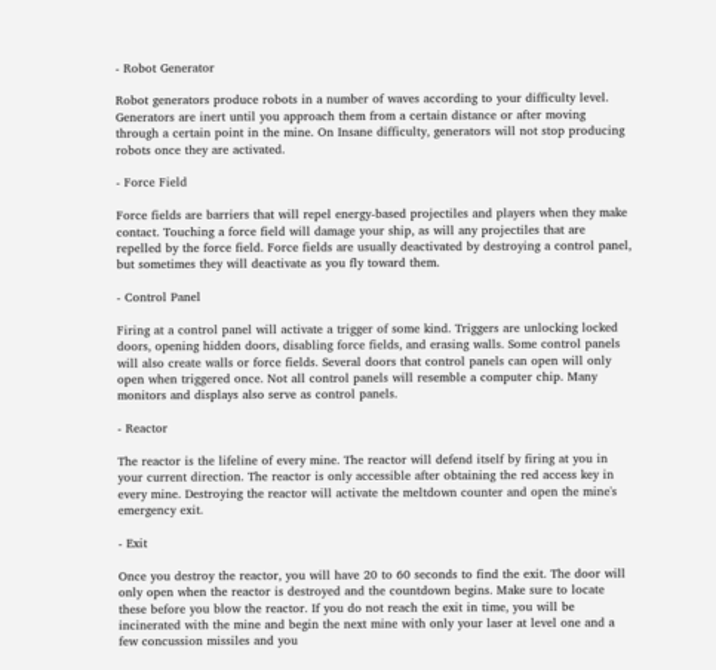- Robot Generator

Robot generators produce robots in a number of waves according to your difficulty level. Generators are inert until you approach them from a certain distance or after moving through a certain point in the mine. On Insane difficulty, generators will not stop producing robots once they are activated.

- Force Field

Force fields are barriers that will repel energy-based projectiles and players when they make contact. Touching a force field will damage your ship, as will any projectiles that are repelled by the force field. Force fields are usually deactivated by destroying a control panel, but sometimes they will deactivate as you fly toward them.

- Control Panel

Firing at a control panel will activate a trigger of some kind. Triggers are unlocking locked doors, opening hidden doors, disabling force fields, and erasing walls. Some control panels will also create walls or force fields. Several doors that control panels can open will only open when triggered once. Not all control panels will resemble a computer chip. Many monitors and displays also serve as control panels.

- Reactor

The reactor is the lifeline of every mine. The reactor will defend itself by firing at you in your current direction. The reactor is only accessible after obtaining the red access key in every mine. Destroying the reactor will activate the meltdown counter and open the mine's emergency exit.

- Exit

Once you destroy the reactor, you will have 20 to 60 seconds to find the exit. The door will only open when the reactor is destroyed and the countdown begins. Make sure to locate these before you blow the reactor. If you do not reach the exit in time, you will be incinerated with the mine and begin the next mine with only your laser at level one and a few concussion missiles and you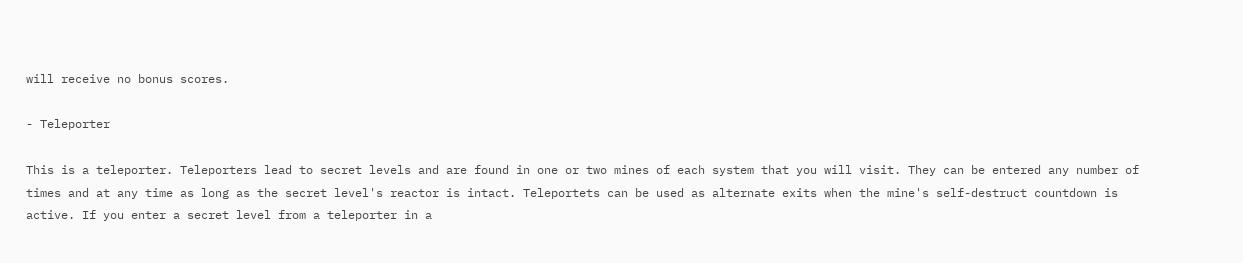will receive no bonus scores.

- Teleporter

This is a teleporter. Teleporters lead to secret levels and are found in one or two mines of each system that you will visit. They can be entered any number of times and at any time as long as the secret level's reactor is intact. Teleportets can be used as alternate exits when the mine's self-destruct countdown is active. If you enter a secret level from a teleporter in a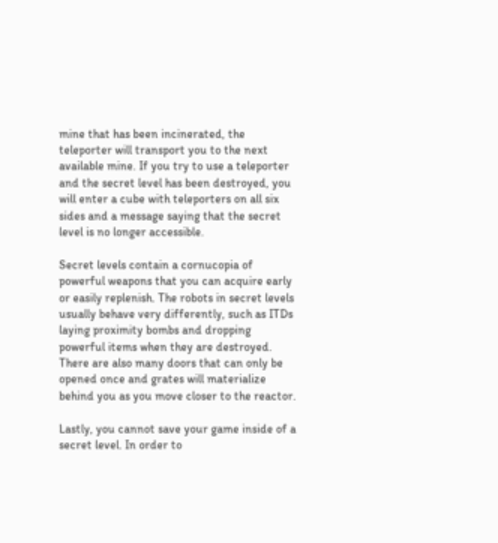mine that has been incinerated, the teleporter will transport you to the next available mine. If you try to use a teleporter and the secret level has been destroyed, you will enter a cube with teleporters on all six sides and a message saying that the secret level is no longer accessible.

Secret levels contain a cornucopia of powerful weapons that you can acquire early or easily replenish. The robots in secret levels usually behave very differently, such as ITDs laying proximity bombs and dropping powerful items when they are destroyed. There are also many doors that can only be opened once and grates will materialize behind you as you move closer to the reactor.

Lastly, you cannot save your game inside of a secret level. In order to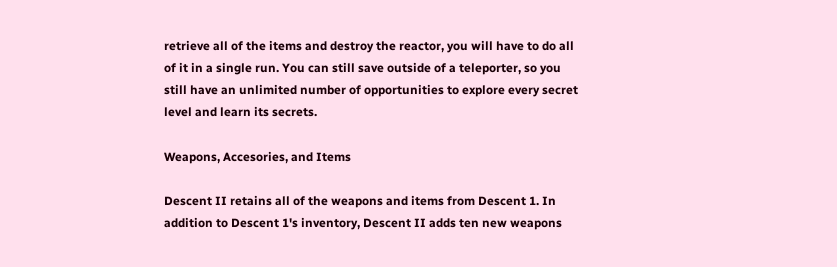retrieve all of the items and destroy the reactor, you will have to do all of it in a single run. You can still save outside of a teleporter, so you still have an unlimited number of opportunities to explore every secret level and learn its secrets.

Weapons, Accesories, and Items

Descent II retains all of the weapons and items from Descent 1. In addition to Descent 1's inventory, Descent II adds ten new weapons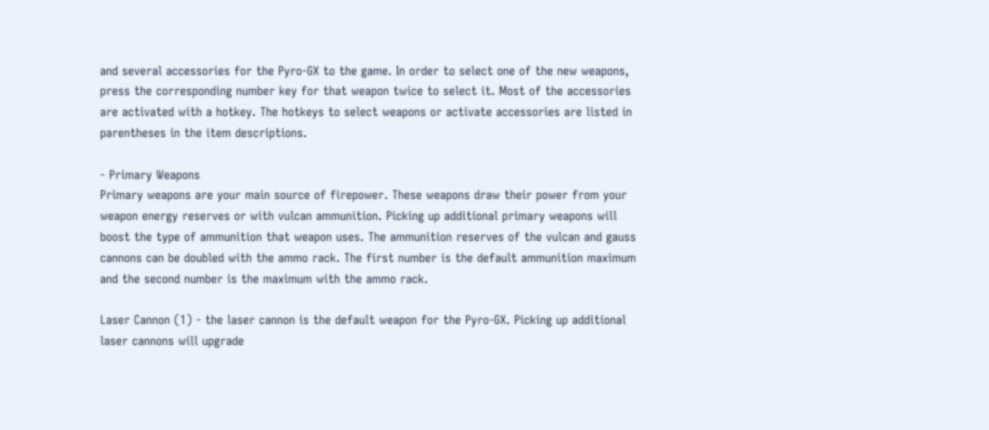and several accessories for the Pyro-GX to the game. In order to select one of the new weapons, press the corresponding number key for that weapon twice to select it. Most of the accessories are activated with a hotkey. The hotkeys to select weapons or activate accessories are listed in parentheses in the item descriptions.

- Primary Weapons
Primary weapons are your main source of firepower. These weapons draw their power from your weapon energy reserves or with vulcan ammunition. Picking up additional primary weapons will boost the type of ammunition that weapon uses. The ammunition reserves of the vulcan and gauss cannons can be doubled with the ammo rack. The first number is the default ammunition maximum and the second number is the maximum with the ammo rack.

Laser Cannon (1) - the laser cannon is the default weapon for the Pyro-GX. Picking up additional laser cannons will upgrade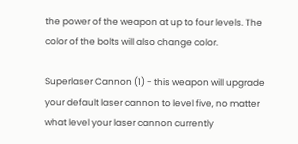the power of the weapon at up to four levels. The color of the bolts will also change color.

Superlaser Cannon (1) - this weapon will upgrade your default laser cannon to level five, no matter what level your laser cannon currently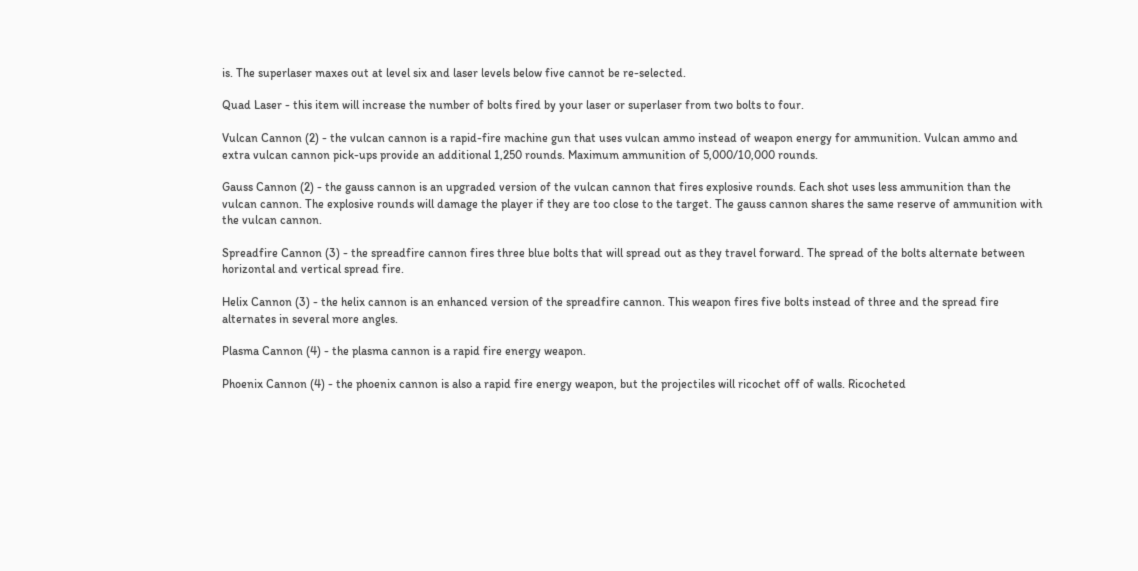is. The superlaser maxes out at level six and laser levels below five cannot be re-selected.

Quad Laser - this item will increase the number of bolts fired by your laser or superlaser from two bolts to four.

Vulcan Cannon (2) - the vulcan cannon is a rapid-fire machine gun that uses vulcan ammo instead of weapon energy for ammunition. Vulcan ammo and extra vulcan cannon pick-ups provide an additional 1,250 rounds. Maximum ammunition of 5,000/10,000 rounds.

Gauss Cannon (2) - the gauss cannon is an upgraded version of the vulcan cannon that fires explosive rounds. Each shot uses less ammunition than the vulcan cannon. The explosive rounds will damage the player if they are too close to the target. The gauss cannon shares the same reserve of ammunition with the vulcan cannon.

Spreadfire Cannon (3) - the spreadfire cannon fires three blue bolts that will spread out as they travel forward. The spread of the bolts alternate between horizontal and vertical spread fire.

Helix Cannon (3) - the helix cannon is an enhanced version of the spreadfire cannon. This weapon fires five bolts instead of three and the spread fire alternates in several more angles.

Plasma Cannon (4) - the plasma cannon is a rapid fire energy weapon.

Phoenix Cannon (4) - the phoenix cannon is also a rapid fire energy weapon, but the projectiles will ricochet off of walls. Ricocheted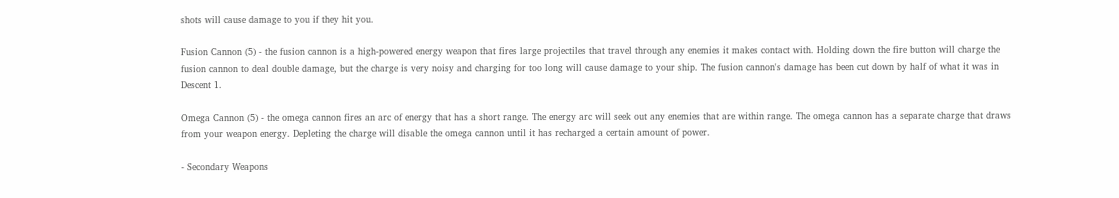shots will cause damage to you if they hit you.

Fusion Cannon (5) - the fusion cannon is a high-powered energy weapon that fires large projectiles that travel through any enemies it makes contact with. Holding down the fire button will charge the fusion cannon to deal double damage, but the charge is very noisy and charging for too long will cause damage to your ship. The fusion cannon's damage has been cut down by half of what it was in Descent 1.

Omega Cannon (5) - the omega cannon fires an arc of energy that has a short range. The energy arc will seek out any enemies that are within range. The omega cannon has a separate charge that draws from your weapon energy. Depleting the charge will disable the omega cannon until it has recharged a certain amount of power.

- Secondary Weapons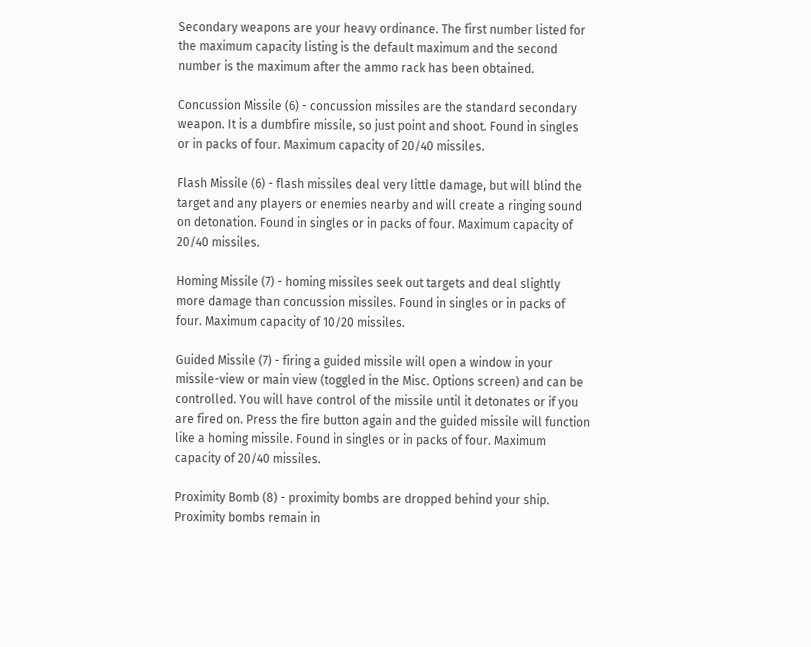Secondary weapons are your heavy ordinance. The first number listed for the maximum capacity listing is the default maximum and the second number is the maximum after the ammo rack has been obtained.

Concussion Missile (6) - concussion missiles are the standard secondary weapon. It is a dumbfire missile, so just point and shoot. Found in singles or in packs of four. Maximum capacity of 20/40 missiles.

Flash Missile (6) - flash missiles deal very little damage, but will blind the target and any players or enemies nearby and will create a ringing sound on detonation. Found in singles or in packs of four. Maximum capacity of 20/40 missiles.

Homing Missile (7) - homing missiles seek out targets and deal slightly more damage than concussion missiles. Found in singles or in packs of four. Maximum capacity of 10/20 missiles.

Guided Missile (7) - firing a guided missile will open a window in your missile-view or main view (toggled in the Misc. Options screen) and can be controlled. You will have control of the missile until it detonates or if you are fired on. Press the fire button again and the guided missile will function like a homing missile. Found in singles or in packs of four. Maximum capacity of 20/40 missiles.

Proximity Bomb (8) - proximity bombs are dropped behind your ship. Proximity bombs remain in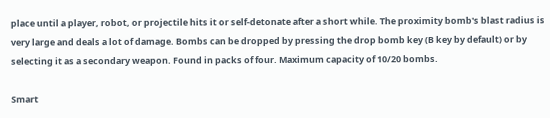place until a player, robot, or projectile hits it or self-detonate after a short while. The proximity bomb's blast radius is very large and deals a lot of damage. Bombs can be dropped by pressing the drop bomb key (B key by default) or by selecting it as a secondary weapon. Found in packs of four. Maximum capacity of 10/20 bombs.

Smart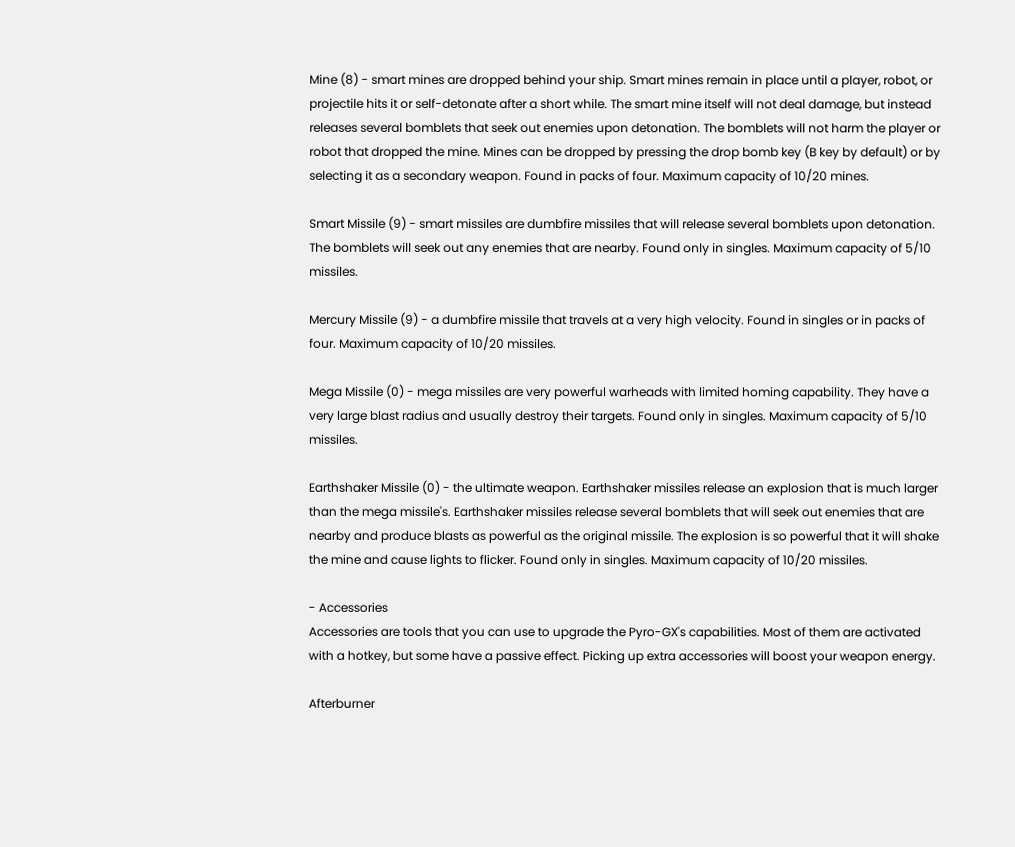Mine (8) - smart mines are dropped behind your ship. Smart mines remain in place until a player, robot, or projectile hits it or self-detonate after a short while. The smart mine itself will not deal damage, but instead releases several bomblets that seek out enemies upon detonation. The bomblets will not harm the player or robot that dropped the mine. Mines can be dropped by pressing the drop bomb key (B key by default) or by selecting it as a secondary weapon. Found in packs of four. Maximum capacity of 10/20 mines.

Smart Missile (9) - smart missiles are dumbfire missiles that will release several bomblets upon detonation. The bomblets will seek out any enemies that are nearby. Found only in singles. Maximum capacity of 5/10 missiles.

Mercury Missile (9) - a dumbfire missile that travels at a very high velocity. Found in singles or in packs of four. Maximum capacity of 10/20 missiles.

Mega Missile (0) - mega missiles are very powerful warheads with limited homing capability. They have a very large blast radius and usually destroy their targets. Found only in singles. Maximum capacity of 5/10 missiles.

Earthshaker Missile (0) - the ultimate weapon. Earthshaker missiles release an explosion that is much larger than the mega missile's. Earthshaker missiles release several bomblets that will seek out enemies that are nearby and produce blasts as powerful as the original missile. The explosion is so powerful that it will shake the mine and cause lights to flicker. Found only in singles. Maximum capacity of 10/20 missiles.

- Accessories
Accessories are tools that you can use to upgrade the Pyro-GX's capabilities. Most of them are activated with a hotkey, but some have a passive effect. Picking up extra accessories will boost your weapon energy.

Afterburner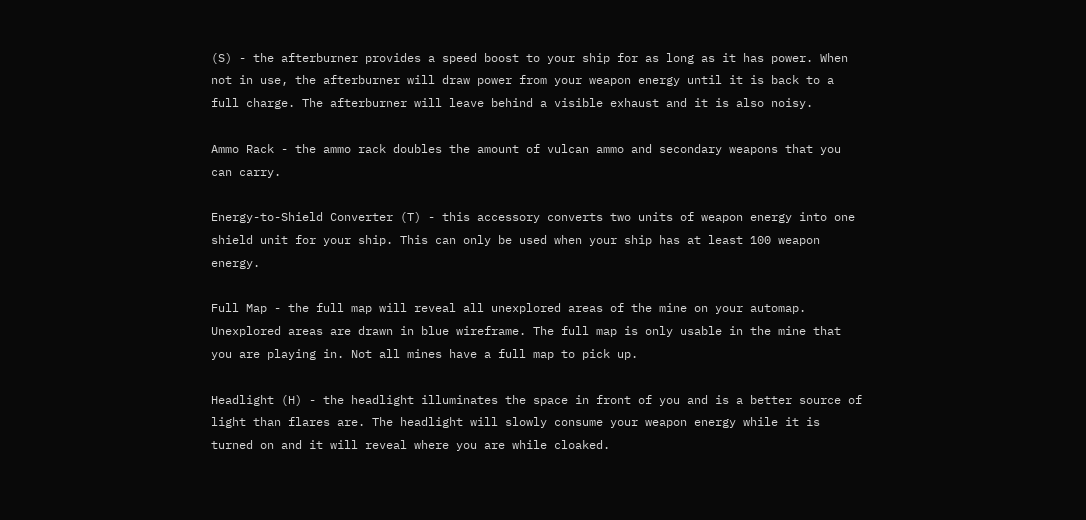(S) - the afterburner provides a speed boost to your ship for as long as it has power. When not in use, the afterburner will draw power from your weapon energy until it is back to a full charge. The afterburner will leave behind a visible exhaust and it is also noisy.

Ammo Rack - the ammo rack doubles the amount of vulcan ammo and secondary weapons that you can carry.

Energy-to-Shield Converter (T) - this accessory converts two units of weapon energy into one shield unit for your ship. This can only be used when your ship has at least 100 weapon energy.

Full Map - the full map will reveal all unexplored areas of the mine on your automap. Unexplored areas are drawn in blue wireframe. The full map is only usable in the mine that you are playing in. Not all mines have a full map to pick up.

Headlight (H) - the headlight illuminates the space in front of you and is a better source of light than flares are. The headlight will slowly consume your weapon energy while it is turned on and it will reveal where you are while cloaked.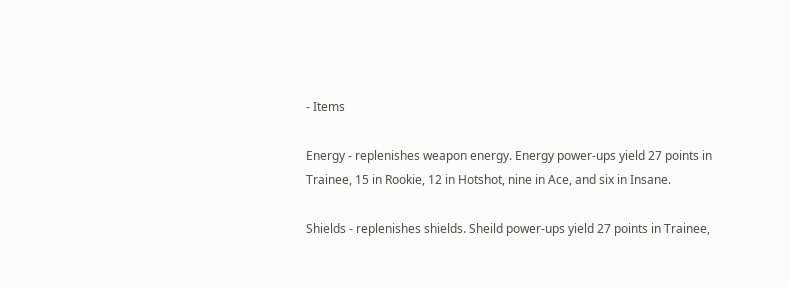- Items

Energy - replenishes weapon energy. Energy power-ups yield 27 points in Trainee, 15 in Rookie, 12 in Hotshot, nine in Ace, and six in Insane.

Shields - replenishes shields. Sheild power-ups yield 27 points in Trainee,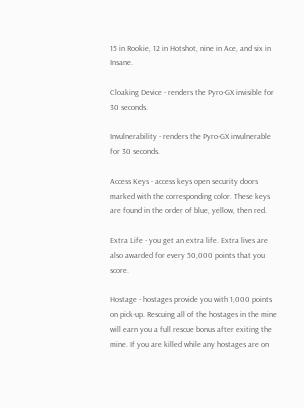15 in Rookie, 12 in Hotshot, nine in Ace, and six in Insane.

Cloaking Device - renders the Pyro-GX invisible for 30 seconds.

Invulnerability - renders the Pyro-GX invulnerable for 30 seconds.

Access Keys - access keys open security doors marked with the corresponding color. These keys are found in the order of blue, yellow, then red.

Extra Life - you get an extra life. Extra lives are also awarded for every 50,000 points that you score.

Hostage - hostages provide you with 1,000 points on pick-up. Rescuing all of the hostages in the mine will earn you a full rescue bonus after exiting the mine. If you are killed while any hostages are on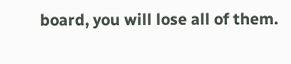board, you will lose all of them.